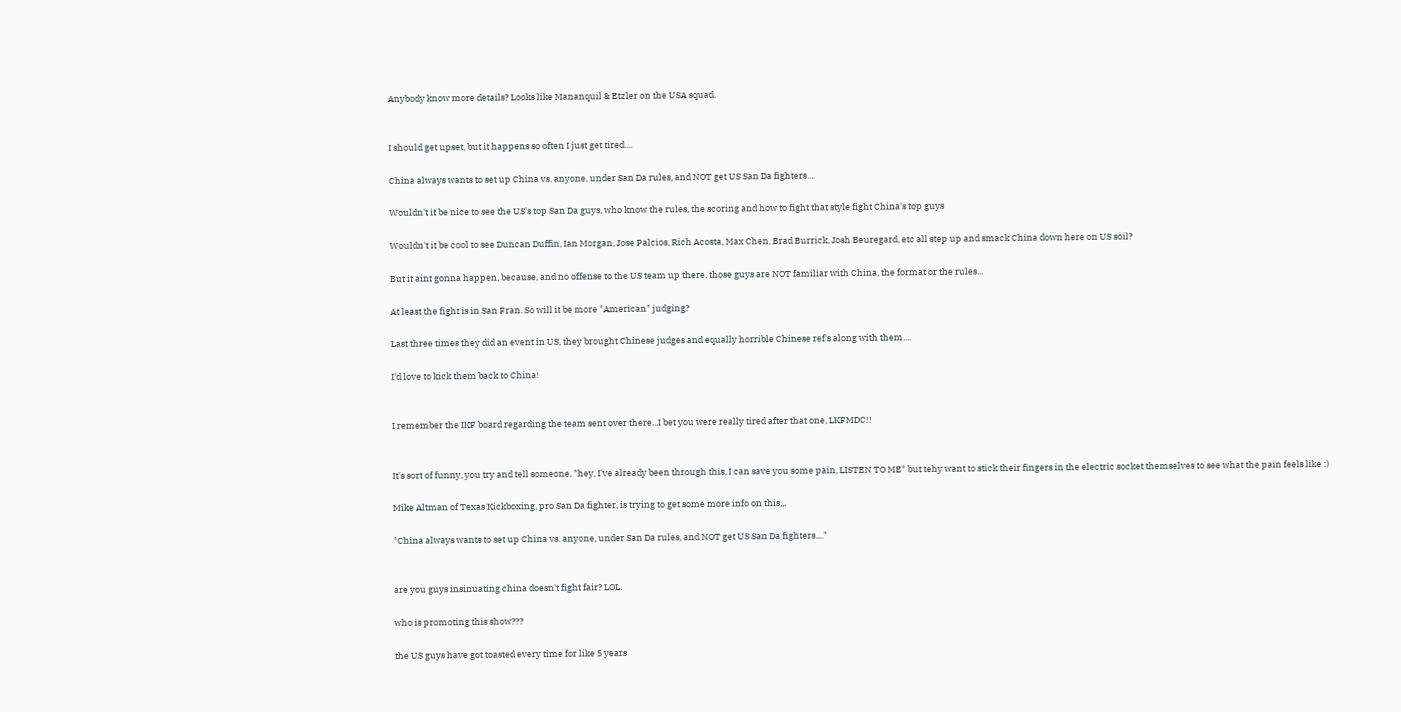Anybody know more details? Looks like Mananquil & Etzler on the USA squad.


I should get upset, but it happens so often I just get tired....

China always wants to set up China vs. anyone, under San Da rules, and NOT get US San Da fighters....

Wouldn't it be nice to see the US's top San Da guys, who know the rules, the scoring and how to fight that style fight China's top guys

Wouldn't it be cool to see Duncan Duffin, Ian Morgan, Jose Palcios, Rich Acosta, Max Chen, Brad Burrick, Josh Beuregard, etc all step up and smack China down here on US soil?

But it aint gonna happen, because, and no offense to the US team up there, those guys are NOT familiar with China, the format or the rules...

At least the fight is in San Fran. So will it be more "American" judging?

Last three times they did an event in US, they brought Chinese judges and equally horrible Chinese ref's along with them....

I'd love to kick them back to China!


I remember the IKF board regarding the team sent over there...I bet you were really tired after that one, LKFMDC!!


It's sort of funny, you try and tell someone, "hey, I've already been through this, I can save you some pain, LISTEN TO ME" but tehy want to stick their fingers in the electric socket themselves to see what the pain feels like :)

Mike Altman of Texas Kickboxing, pro San Da fighter, is trying to get some more info on this,,,

"China always wants to set up China vs. anyone, under San Da rules, and NOT get US San Da fighters...."


are you guys insinuating china doesn't fight fair? LOL.

who is promoting this show???

the US guys have got toasted every time for like 5 years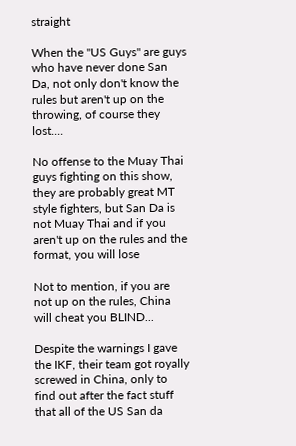straight

When the "US Guys" are guys who have never done San Da, not only don't know the rules but aren't up on the throwing, of course they lost....

No offense to the Muay Thai guys fighting on this show, they are probably great MT style fighters, but San Da is not Muay Thai and if you aren't up on the rules and the format, you will lose

Not to mention, if you are not up on the rules, China will cheat you BLIND...

Despite the warnings I gave the IKF, their team got royally screwed in China, only to find out after the fact stuff that all of the US San da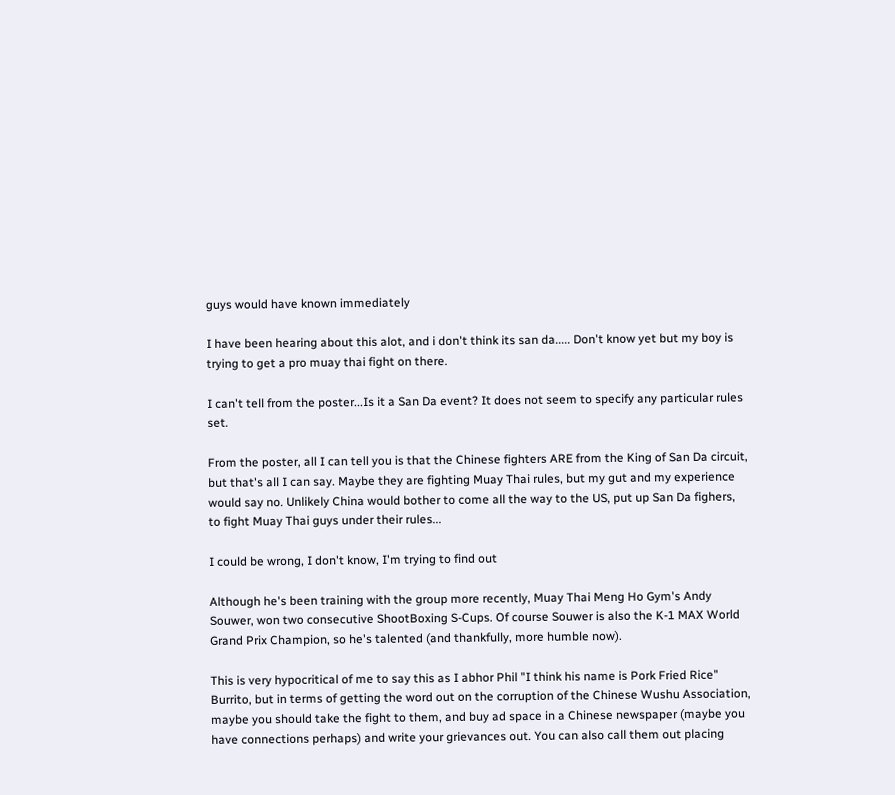guys would have known immediately

I have been hearing about this alot, and i don't think its san da..... Don't know yet but my boy is trying to get a pro muay thai fight on there.

I can't tell from the poster...Is it a San Da event? It does not seem to specify any particular rules set.

From the poster, all I can tell you is that the Chinese fighters ARE from the King of San Da circuit, but that's all I can say. Maybe they are fighting Muay Thai rules, but my gut and my experience would say no. Unlikely China would bother to come all the way to the US, put up San Da fighers, to fight Muay Thai guys under their rules...

I could be wrong, I don't know, I'm trying to find out

Although he's been training with the group more recently, Muay Thai Meng Ho Gym's Andy Souwer, won two consecutive ShootBoxing S-Cups. Of course Souwer is also the K-1 MAX World Grand Prix Champion, so he's talented (and thankfully, more humble now).

This is very hypocritical of me to say this as I abhor Phil "I think his name is Pork Fried Rice" Burrito, but in terms of getting the word out on the corruption of the Chinese Wushu Association, maybe you should take the fight to them, and buy ad space in a Chinese newspaper (maybe you have connections perhaps) and write your grievances out. You can also call them out placing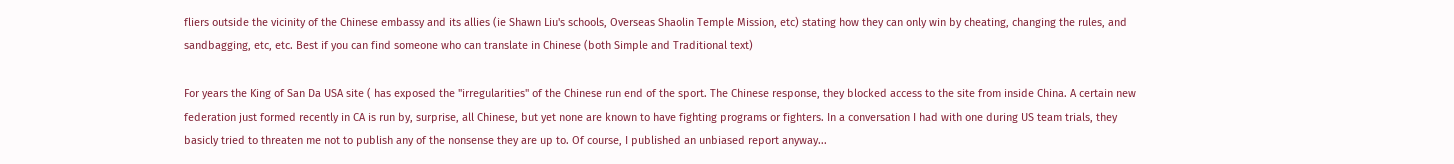fliers outside the vicinity of the Chinese embassy and its allies (ie Shawn Liu's schools, Overseas Shaolin Temple Mission, etc) stating how they can only win by cheating, changing the rules, and sandbagging, etc, etc. Best if you can find someone who can translate in Chinese (both Simple and Traditional text)

For years the King of San Da USA site ( has exposed the "irregularities" of the Chinese run end of the sport. The Chinese response, they blocked access to the site from inside China. A certain new federation just formed recently in CA is run by, surprise, all Chinese, but yet none are known to have fighting programs or fighters. In a conversation I had with one during US team trials, they basicly tried to threaten me not to publish any of the nonsense they are up to. Of course, I published an unbiased report anyway...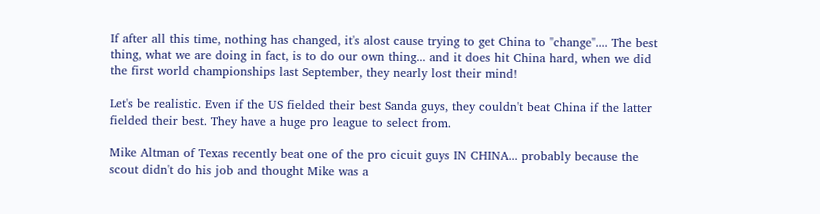If after all this time, nothing has changed, it's alost cause trying to get China to "change".... The best thing, what we are doing in fact, is to do our own thing... and it does hit China hard, when we did the first world championships last September, they nearly lost their mind!

Let's be realistic. Even if the US fielded their best Sanda guys, they couldn't beat China if the latter fielded their best. They have a huge pro league to select from.

Mike Altman of Texas recently beat one of the pro cicuit guys IN CHINA... probably because the scout didn't do his job and thought Mike was a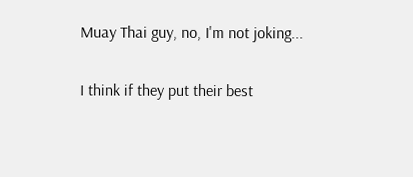Muay Thai guy, no, I'm not joking...

I think if they put their best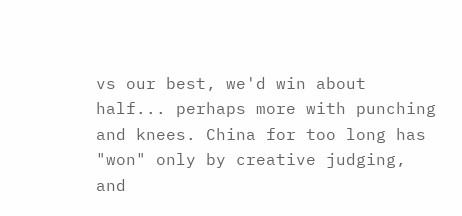vs our best, we'd win about half... perhaps more with punching and knees. China for too long has "won" only by creative judging, and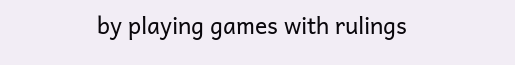by playing games with rulings